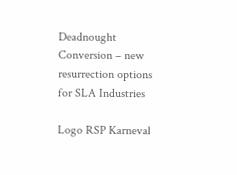Deadnought Conversion – new resurrection options for SLA Industries

Logo RSP Karneval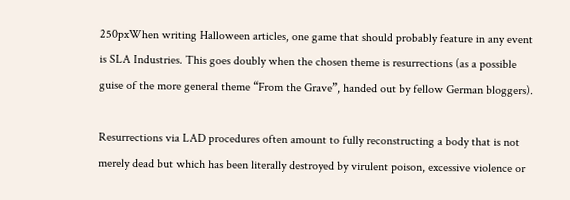250pxWhen writing Halloween articles, one game that should probably feature in any event is SLA Industries. This goes doubly when the chosen theme is resurrections (as a possible guise of the more general theme “From the Grave”, handed out by fellow German bloggers).

Resurrections via LAD procedures often amount to fully reconstructing a body that is not merely dead but which has been literally destroyed by virulent poison, excessive violence or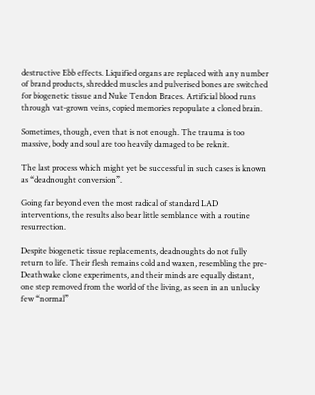destructive Ebb effects. Liquified organs are replaced with any number of brand products, shredded muscles and pulverised bones are switched for biogenetic tissue and Nuke Tendon Braces. Artificial blood runs through vat-grown veins, copied memories repopulate a cloned brain.

Sometimes, though, even that is not enough. The trauma is too massive, body and soul are too heavily damaged to be reknit.

The last process which might yet be successful in such cases is known as “deadnought conversion”.

Going far beyond even the most radical of standard LAD interventions, the results also bear little semblance with a routine resurrection.

Despite biogenetic tissue replacements, deadnoughts do not fully return to life. Their flesh remains cold and waxen, resembling the pre-Deathwake clone experiments, and their minds are equally distant, one step removed from the world of the living, as seen in an unlucky few “normal”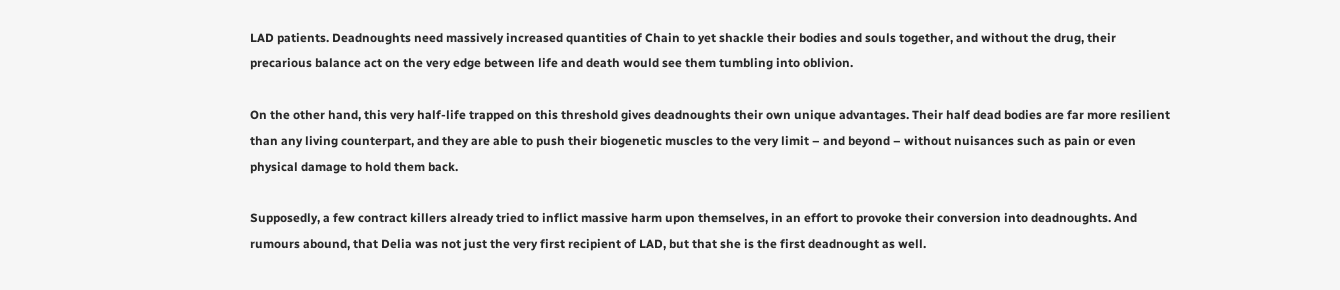LAD patients. Deadnoughts need massively increased quantities of Chain to yet shackle their bodies and souls together, and without the drug, their precarious balance act on the very edge between life and death would see them tumbling into oblivion.

On the other hand, this very half-life trapped on this threshold gives deadnoughts their own unique advantages. Their half dead bodies are far more resilient than any living counterpart, and they are able to push their biogenetic muscles to the very limit – and beyond – without nuisances such as pain or even physical damage to hold them back.

Supposedly, a few contract killers already tried to inflict massive harm upon themselves, in an effort to provoke their conversion into deadnoughts. And rumours abound, that Delia was not just the very first recipient of LAD, but that she is the first deadnought as well.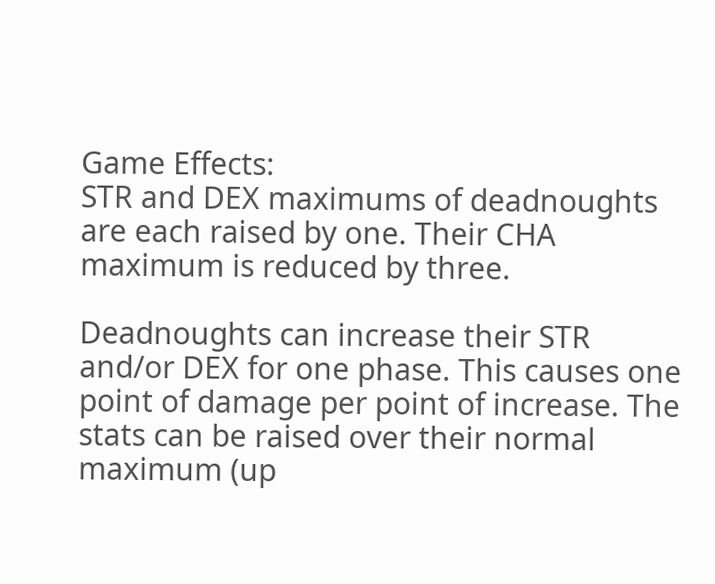Game Effects:
STR and DEX maximums of deadnoughts are each raised by one. Their CHA maximum is reduced by three.

Deadnoughts can increase their STR and/or DEX for one phase. This causes one point of damage per point of increase. The stats can be raised over their normal maximum (up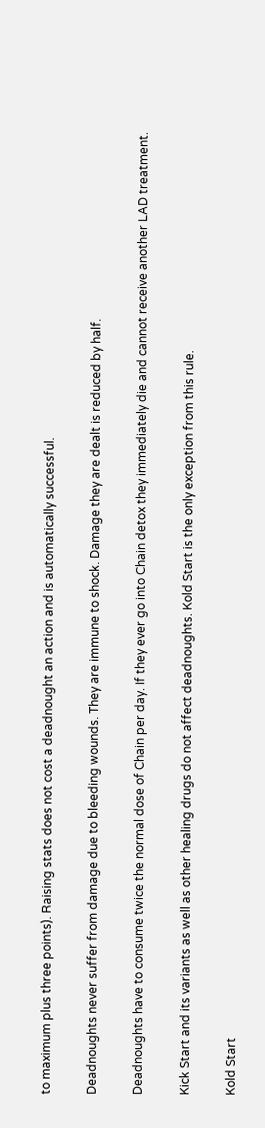to maximum plus three points). Raising stats does not cost a deadnought an action and is automatically successful.

Deadnoughts never suffer from damage due to bleeding wounds. They are immune to shock. Damage they are dealt is reduced by half.

Deadnoughts have to consume twice the normal dose of Chain per day. If they ever go into Chain detox they immediately die and cannot receive another LAD treatment.

Kick Start and its variants as well as other healing drugs do not affect deadnoughts. Kold Start is the only exception from this rule.

Kold Start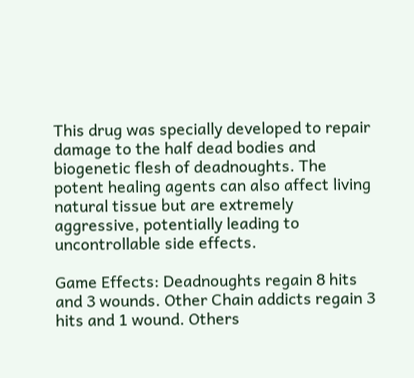This drug was specially developed to repair damage to the half dead bodies and biogenetic flesh of deadnoughts. The potent healing agents can also affect living natural tissue but are extremely aggressive, potentially leading to uncontrollable side effects.

Game Effects: Deadnoughts regain 8 hits and 3 wounds. Other Chain addicts regain 3 hits and 1 wound. Others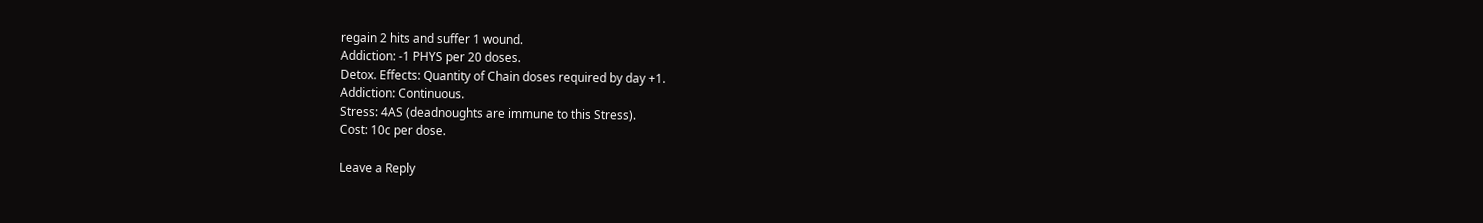regain 2 hits and suffer 1 wound.
Addiction: -1 PHYS per 20 doses.
Detox. Effects: Quantity of Chain doses required by day +1.
Addiction: Continuous.
Stress: 4AS (deadnoughts are immune to this Stress).
Cost: 10c per dose.

Leave a Reply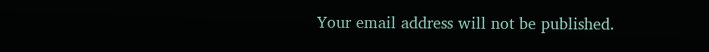Your email address will not be published.